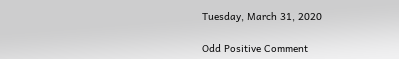Tuesday, March 31, 2020

Odd Positive Comment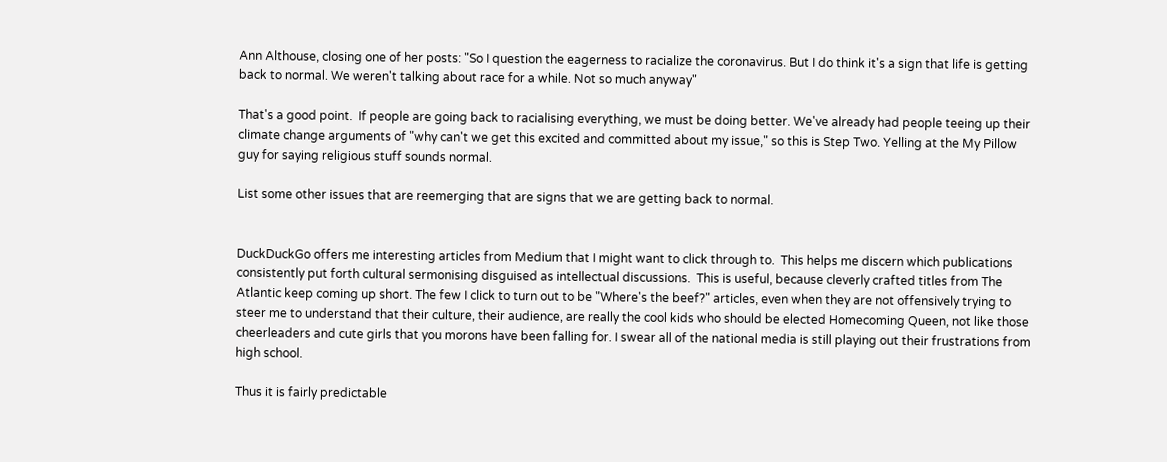Ann Althouse, closing one of her posts: "So I question the eagerness to racialize the coronavirus. But I do think it's a sign that life is getting back to normal. We weren't talking about race for a while. Not so much anyway"

That's a good point.  If people are going back to racialising everything, we must be doing better. We've already had people teeing up their climate change arguments of "why can't we get this excited and committed about my issue," so this is Step Two. Yelling at the My Pillow guy for saying religious stuff sounds normal.

List some other issues that are reemerging that are signs that we are getting back to normal.


DuckDuckGo offers me interesting articles from Medium that I might want to click through to.  This helps me discern which publications consistently put forth cultural sermonising disguised as intellectual discussions.  This is useful, because cleverly crafted titles from The Atlantic keep coming up short. The few I click to turn out to be "Where's the beef?" articles, even when they are not offensively trying to steer me to understand that their culture, their audience, are really the cool kids who should be elected Homecoming Queen, not like those cheerleaders and cute girls that you morons have been falling for. I swear all of the national media is still playing out their frustrations from high school.

Thus it is fairly predictable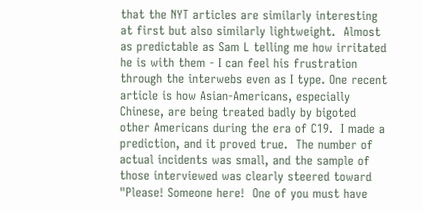that the NYT articles are similarly interesting at first but also similarly lightweight.  Almost as predictable as Sam L telling me how irritated he is with them - I can feel his frustration through the interwebs even as I type. One recent article is how Asian-Americans, especially Chinese, are being treated badly by bigoted other Americans during the era of C19.  I made a prediction, and it proved true.  The number of actual incidents was small, and the sample of those interviewed was clearly steered toward "Please! Someone here!  One of you must have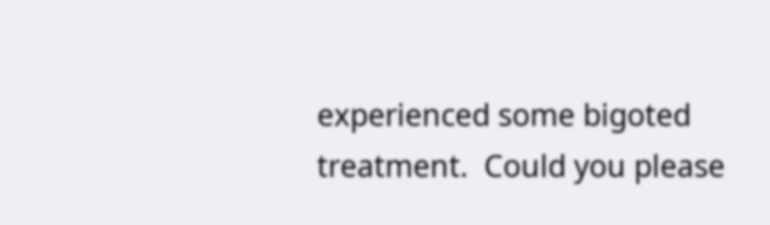experienced some bigoted treatment.  Could you please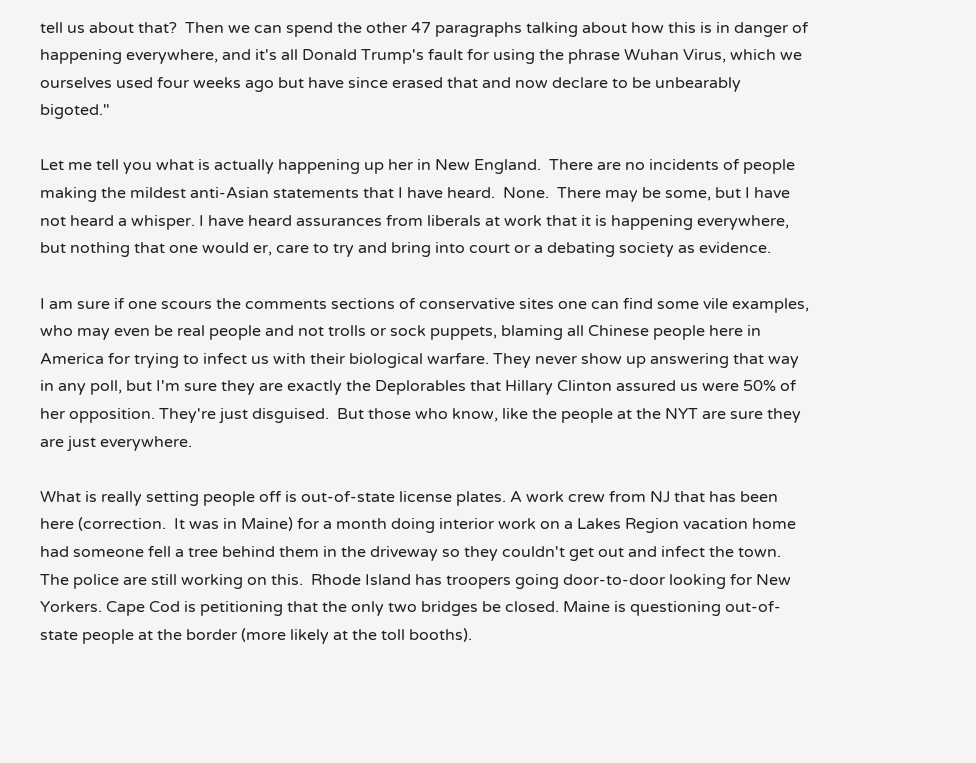tell us about that?  Then we can spend the other 47 paragraphs talking about how this is in danger of happening everywhere, and it's all Donald Trump's fault for using the phrase Wuhan Virus, which we ourselves used four weeks ago but have since erased that and now declare to be unbearably bigoted."

Let me tell you what is actually happening up her in New England.  There are no incidents of people making the mildest anti-Asian statements that I have heard.  None.  There may be some, but I have not heard a whisper. I have heard assurances from liberals at work that it is happening everywhere, but nothing that one would er, care to try and bring into court or a debating society as evidence.

I am sure if one scours the comments sections of conservative sites one can find some vile examples, who may even be real people and not trolls or sock puppets, blaming all Chinese people here in America for trying to infect us with their biological warfare. They never show up answering that way in any poll, but I'm sure they are exactly the Deplorables that Hillary Clinton assured us were 50% of her opposition. They're just disguised.  But those who know, like the people at the NYT are sure they are just everywhere.

What is really setting people off is out-of-state license plates. A work crew from NJ that has been here (correction.  It was in Maine) for a month doing interior work on a Lakes Region vacation home had someone fell a tree behind them in the driveway so they couldn't get out and infect the town. The police are still working on this.  Rhode Island has troopers going door-to-door looking for New Yorkers. Cape Cod is petitioning that the only two bridges be closed. Maine is questioning out-of-state people at the border (more likely at the toll booths).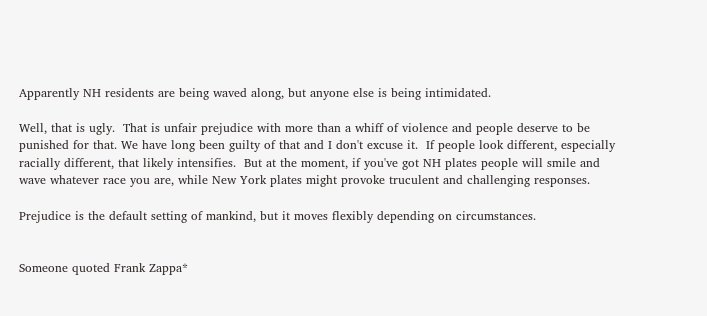Apparently NH residents are being waved along, but anyone else is being intimidated.

Well, that is ugly.  That is unfair prejudice with more than a whiff of violence and people deserve to be punished for that. We have long been guilty of that and I don't excuse it.  If people look different, especially racially different, that likely intensifies.  But at the moment, if you've got NH plates people will smile and wave whatever race you are, while New York plates might provoke truculent and challenging responses.

Prejudice is the default setting of mankind, but it moves flexibly depending on circumstances.


Someone quoted Frank Zappa*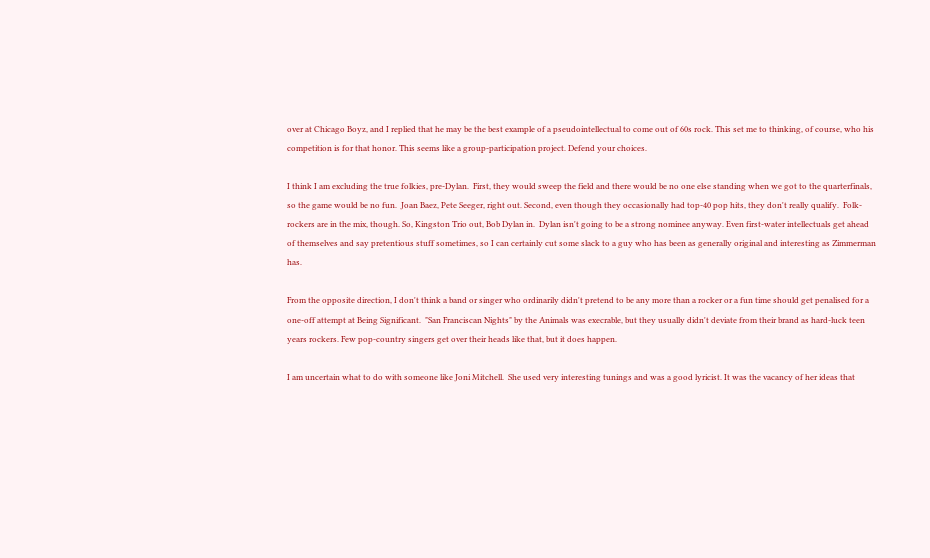over at Chicago Boyz, and I replied that he may be the best example of a pseudointellectual to come out of 60s rock. This set me to thinking, of course, who his competition is for that honor. This seems like a group-participation project. Defend your choices.

I think I am excluding the true folkies, pre-Dylan.  First, they would sweep the field and there would be no one else standing when we got to the quarterfinals, so the game would be no fun.  Joan Baez, Pete Seeger, right out. Second, even though they occasionally had top-40 pop hits, they don't really qualify.  Folk-rockers are in the mix, though. So, Kingston Trio out, Bob Dylan in.  Dylan isn't going to be a strong nominee anyway. Even first-water intellectuals get ahead of themselves and say pretentious stuff sometimes, so I can certainly cut some slack to a guy who has been as generally original and interesting as Zimmerman has.

From the opposite direction, I don't think a band or singer who ordinarily didn't pretend to be any more than a rocker or a fun time should get penalised for a one-off attempt at Being Significant.  "San Franciscan Nights" by the Animals was execrable, but they usually didn't deviate from their brand as hard-luck teen years rockers. Few pop-country singers get over their heads like that, but it does happen.

I am uncertain what to do with someone like Joni Mitchell.  She used very interesting tunings and was a good lyricist. It was the vacancy of her ideas that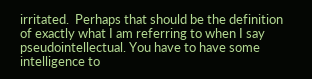irritated.  Perhaps that should be the definition of exactly what I am referring to when I say pseudointellectual. You have to have some intelligence to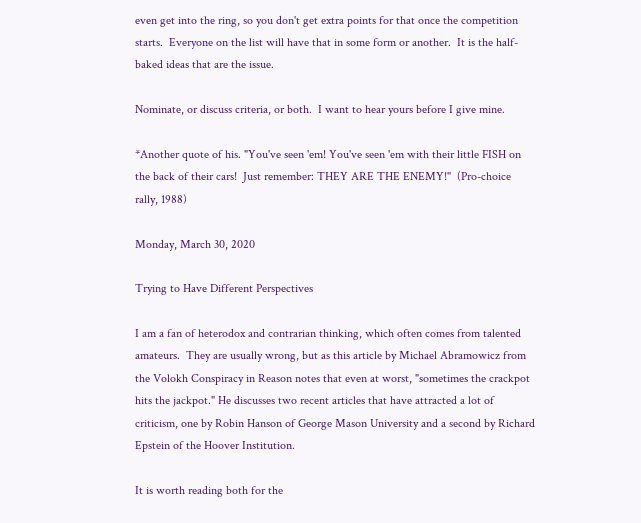even get into the ring, so you don't get extra points for that once the competition starts.  Everyone on the list will have that in some form or another.  It is the half-baked ideas that are the issue.

Nominate, or discuss criteria, or both.  I want to hear yours before I give mine.

*Another quote of his. "You've seen 'em! You've seen 'em with their little FISH on the back of their cars!  Just remember: THEY ARE THE ENEMY!"  (Pro-choice rally, 1988)

Monday, March 30, 2020

Trying to Have Different Perspectives

I am a fan of heterodox and contrarian thinking, which often comes from talented amateurs.  They are usually wrong, but as this article by Michael Abramowicz from the Volokh Conspiracy in Reason notes that even at worst, "sometimes the crackpot hits the jackpot." He discusses two recent articles that have attracted a lot of criticism, one by Robin Hanson of George Mason University and a second by Richard Epstein of the Hoover Institution.

It is worth reading both for the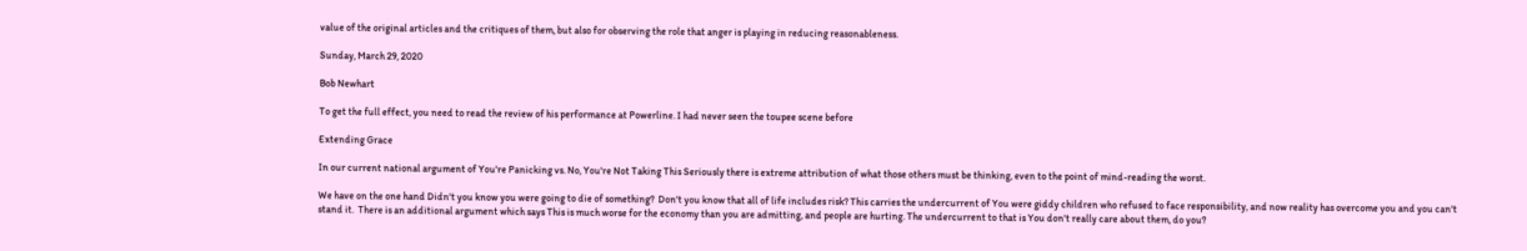value of the original articles and the critiques of them, but also for observing the role that anger is playing in reducing reasonableness.

Sunday, March 29, 2020

Bob Newhart

To get the full effect, you need to read the review of his performance at Powerline. I had never seen the toupee scene before

Extending Grace

In our current national argument of You're Panicking vs. No, You're Not Taking This Seriously there is extreme attribution of what those others must be thinking, even to the point of mind-reading the worst.

We have on the one hand Didn't you know you were going to die of something?  Don't you know that all of life includes risk? This carries the undercurrent of You were giddy children who refused to face responsibility, and now reality has overcome you and you can't stand it.  There is an additional argument which says This is much worse for the economy than you are admitting, and people are hurting. The undercurrent to that is You don't really care about them, do you?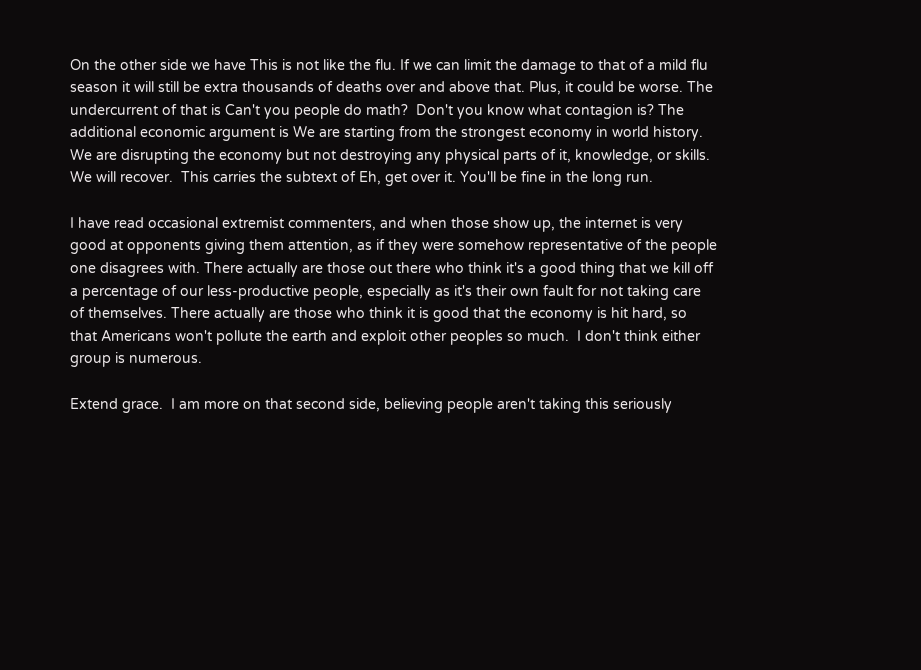On the other side we have This is not like the flu. If we can limit the damage to that of a mild flu season it will still be extra thousands of deaths over and above that. Plus, it could be worse. The undercurrent of that is Can't you people do math?  Don't you know what contagion is? The additional economic argument is We are starting from the strongest economy in world history. We are disrupting the economy but not destroying any physical parts of it, knowledge, or skills. We will recover.  This carries the subtext of Eh, get over it. You'll be fine in the long run.

I have read occasional extremist commenters, and when those show up, the internet is very good at opponents giving them attention, as if they were somehow representative of the people one disagrees with. There actually are those out there who think it's a good thing that we kill off a percentage of our less-productive people, especially as it's their own fault for not taking care of themselves. There actually are those who think it is good that the economy is hit hard, so that Americans won't pollute the earth and exploit other peoples so much.  I don't think either group is numerous.

Extend grace.  I am more on that second side, believing people aren't taking this seriously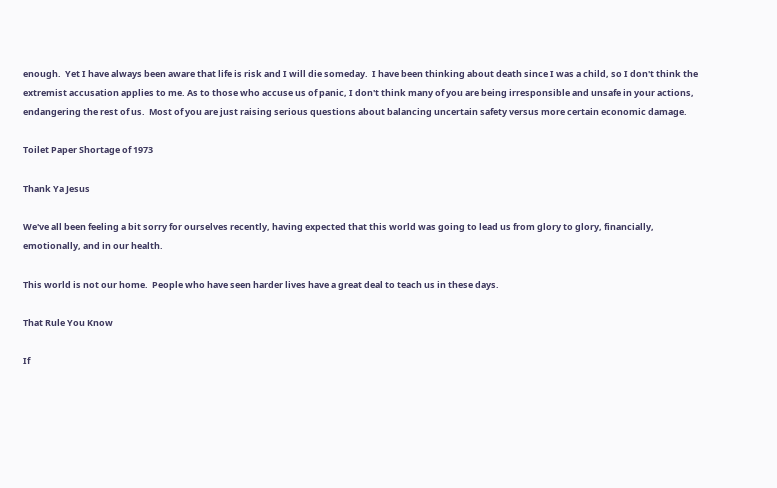enough.  Yet I have always been aware that life is risk and I will die someday.  I have been thinking about death since I was a child, so I don't think the extremist accusation applies to me. As to those who accuse us of panic, I don't think many of you are being irresponsible and unsafe in your actions, endangering the rest of us.  Most of you are just raising serious questions about balancing uncertain safety versus more certain economic damage.

Toilet Paper Shortage of 1973

Thank Ya Jesus

We've all been feeling a bit sorry for ourselves recently, having expected that this world was going to lead us from glory to glory, financially, emotionally, and in our health.

This world is not our home.  People who have seen harder lives have a great deal to teach us in these days.

That Rule You Know

If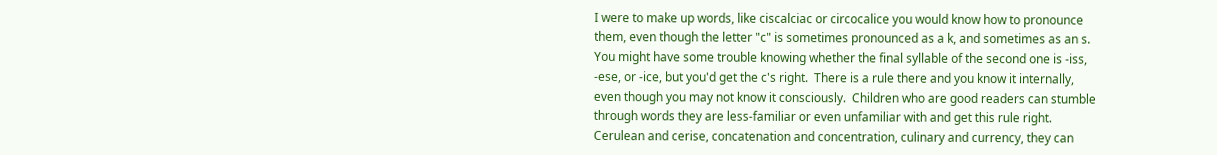I were to make up words, like ciscalciac or circocalice you would know how to pronounce them, even though the letter "c" is sometimes pronounced as a k, and sometimes as an s. You might have some trouble knowing whether the final syllable of the second one is -iss, -ese, or -ice, but you'd get the c's right.  There is a rule there and you know it internally, even though you may not know it consciously.  Children who are good readers can stumble through words they are less-familiar or even unfamiliar with and get this rule right.  Cerulean and cerise, concatenation and concentration, culinary and currency, they can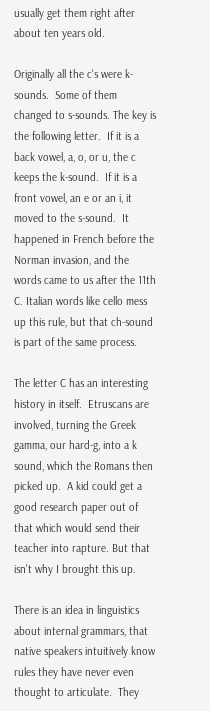usually get them right after about ten years old.

Originally all the c's were k-sounds.  Some of them changed to s-sounds. The key is the following letter.  If it is a back vowel, a, o, or u, the c keeps the k-sound.  If it is a front vowel, an e or an i, it moved to the s-sound.  It happened in French before the Norman invasion, and the words came to us after the 11th C. Italian words like cello mess up this rule, but that ch-sound is part of the same process.

The letter C has an interesting history in itself.  Etruscans are involved, turning the Greek gamma, our hard-g, into a k sound, which the Romans then picked up.  A kid could get a good research paper out of that which would send their teacher into rapture. But that isn't why I brought this up.

There is an idea in linguistics about internal grammars, that native speakers intuitively know rules they have never even thought to articulate.  They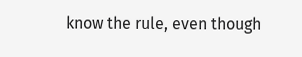know the rule, even though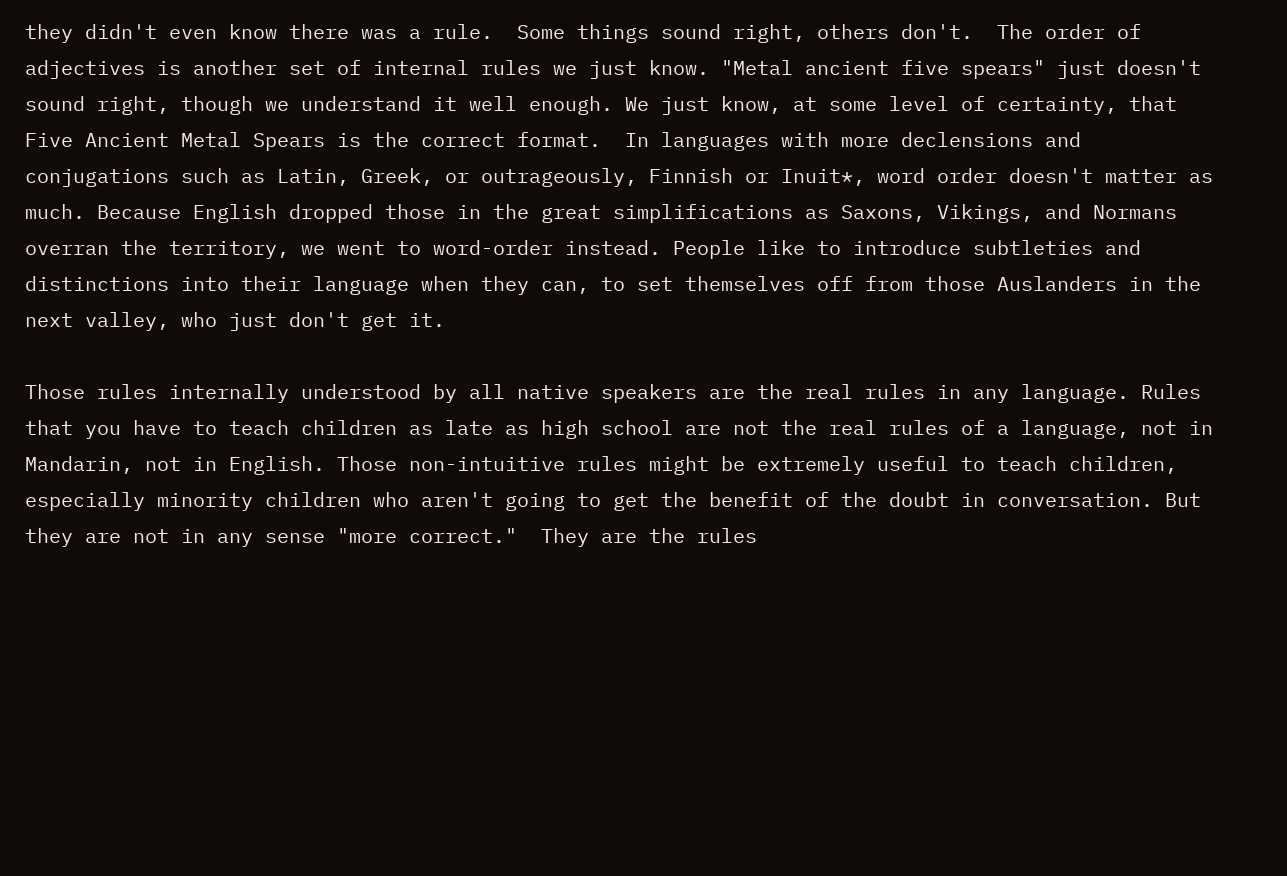they didn't even know there was a rule.  Some things sound right, others don't.  The order of adjectives is another set of internal rules we just know. "Metal ancient five spears" just doesn't sound right, though we understand it well enough. We just know, at some level of certainty, that Five Ancient Metal Spears is the correct format.  In languages with more declensions and conjugations such as Latin, Greek, or outrageously, Finnish or Inuit*, word order doesn't matter as much. Because English dropped those in the great simplifications as Saxons, Vikings, and Normans overran the territory, we went to word-order instead. People like to introduce subtleties and distinctions into their language when they can, to set themselves off from those Auslanders in the next valley, who just don't get it.

Those rules internally understood by all native speakers are the real rules in any language. Rules that you have to teach children as late as high school are not the real rules of a language, not in Mandarin, not in English. Those non-intuitive rules might be extremely useful to teach children, especially minority children who aren't going to get the benefit of the doubt in conversation. But they are not in any sense "more correct."  They are the rules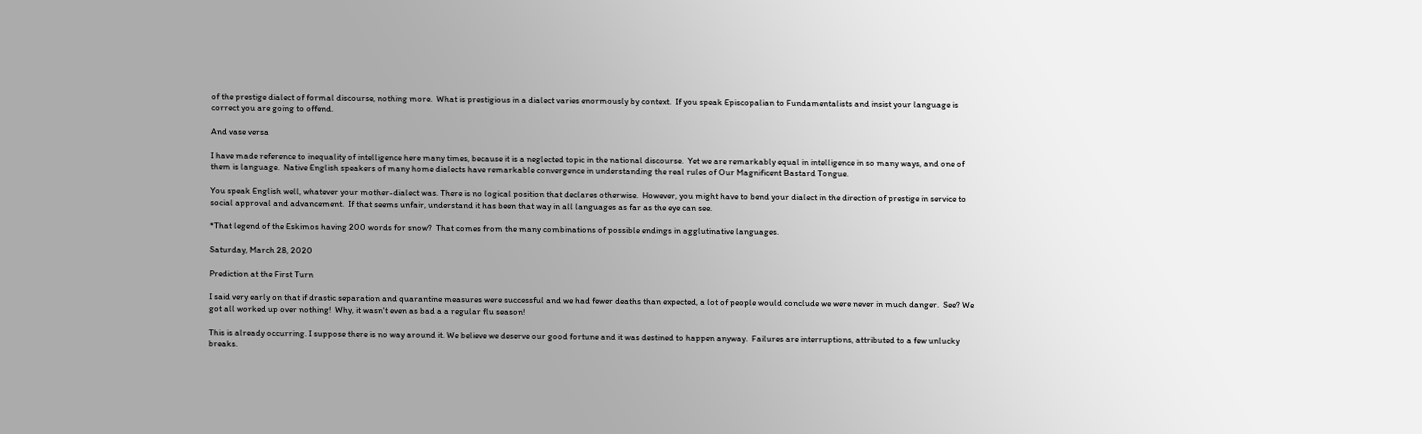of the prestige dialect of formal discourse, nothing more.  What is prestigious in a dialect varies enormously by context.  If you speak Episcopalian to Fundamentalists and insist your language is correct you are going to offend.

And vase versa

I have made reference to inequality of intelligence here many times, because it is a neglected topic in the national discourse.  Yet we are remarkably equal in intelligence in so many ways, and one of them is language.  Native English speakers of many home dialects have remarkable convergence in understanding the real rules of Our Magnificent Bastard Tongue.

You speak English well, whatever your mother-dialect was. There is no logical position that declares otherwise.  However, you might have to bend your dialect in the direction of prestige in service to social approval and advancement.  If that seems unfair, understand it has been that way in all languages as far as the eye can see.

*That legend of the Eskimos having 200 words for snow?  That comes from the many combinations of possible endings in agglutinative languages.

Saturday, March 28, 2020

Prediction at the First Turn

I said very early on that if drastic separation and quarantine measures were successful and we had fewer deaths than expected, a lot of people would conclude we were never in much danger.  See? We got all worked up over nothing!  Why, it wasn't even as bad a a regular flu season!

This is already occurring. I suppose there is no way around it. We believe we deserve our good fortune and it was destined to happen anyway.  Failures are interruptions, attributed to a few unlucky breaks.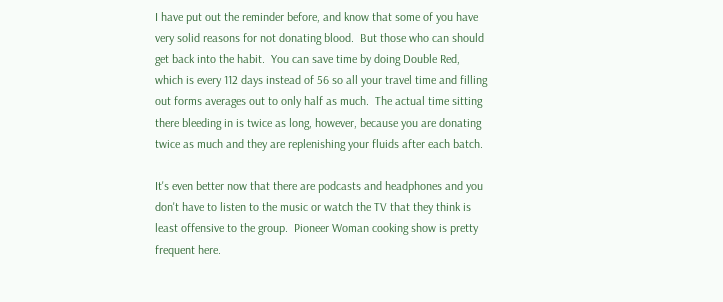I have put out the reminder before, and know that some of you have very solid reasons for not donating blood.  But those who can should get back into the habit.  You can save time by doing Double Red, which is every 112 days instead of 56 so all your travel time and filling out forms averages out to only half as much.  The actual time sitting there bleeding in is twice as long, however, because you are donating twice as much and they are replenishing your fluids after each batch.

It's even better now that there are podcasts and headphones and you don't have to listen to the music or watch the TV that they think is least offensive to the group.  Pioneer Woman cooking show is pretty frequent here.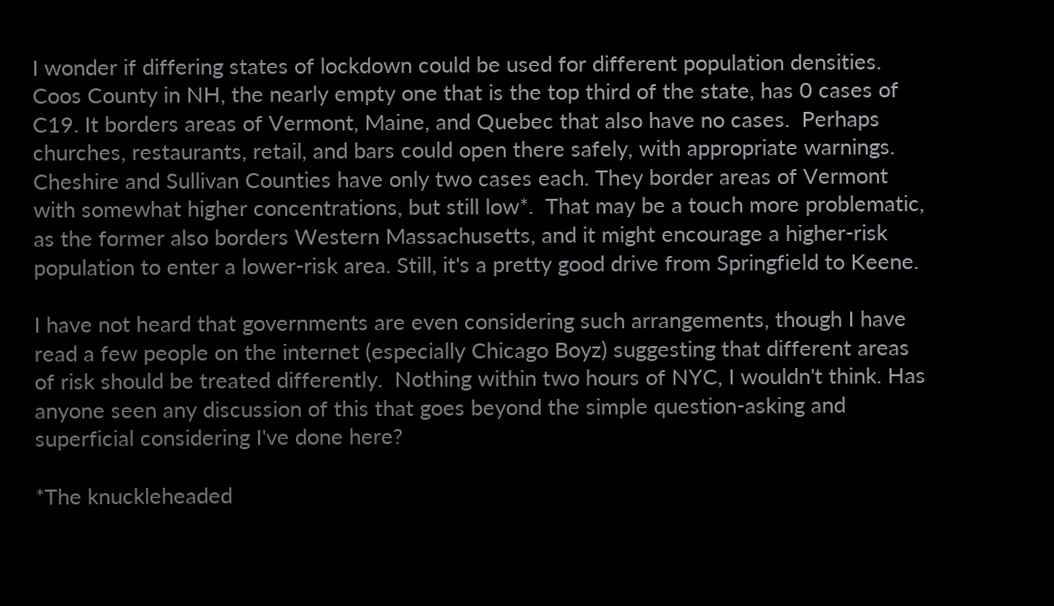I wonder if differing states of lockdown could be used for different population densities.  Coos County in NH, the nearly empty one that is the top third of the state, has 0 cases of C19. It borders areas of Vermont, Maine, and Quebec that also have no cases.  Perhaps churches, restaurants, retail, and bars could open there safely, with appropriate warnings.  Cheshire and Sullivan Counties have only two cases each. They border areas of Vermont with somewhat higher concentrations, but still low*.  That may be a touch more problematic, as the former also borders Western Massachusetts, and it might encourage a higher-risk population to enter a lower-risk area. Still, it's a pretty good drive from Springfield to Keene.

I have not heard that governments are even considering such arrangements, though I have read a few people on the internet (especially Chicago Boyz) suggesting that different areas of risk should be treated differently.  Nothing within two hours of NYC, I wouldn't think. Has anyone seen any discussion of this that goes beyond the simple question-asking and superficial considering I've done here?

*The knuckleheaded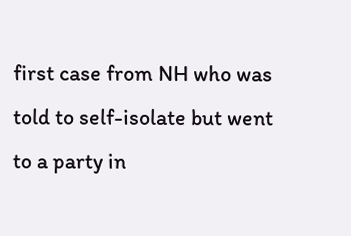first case from NH who was told to self-isolate but went to a party in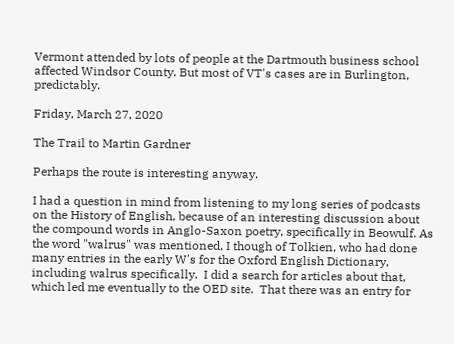Vermont attended by lots of people at the Dartmouth business school affected Windsor County. But most of VT's cases are in Burlington, predictably.

Friday, March 27, 2020

The Trail to Martin Gardner

Perhaps the route is interesting anyway.

I had a question in mind from listening to my long series of podcasts on the History of English, because of an interesting discussion about the compound words in Anglo-Saxon poetry, specifically in Beowulf. As the word "walrus" was mentioned, I though of Tolkien, who had done many entries in the early W's for the Oxford English Dictionary, including walrus specifically.  I did a search for articles about that, which led me eventually to the OED site.  That there was an entry for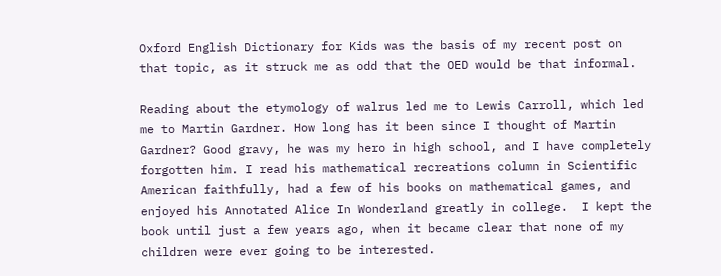Oxford English Dictionary for Kids was the basis of my recent post on that topic, as it struck me as odd that the OED would be that informal.

Reading about the etymology of walrus led me to Lewis Carroll, which led me to Martin Gardner. How long has it been since I thought of Martin Gardner? Good gravy, he was my hero in high school, and I have completely forgotten him. I read his mathematical recreations column in Scientific American faithfully, had a few of his books on mathematical games, and enjoyed his Annotated Alice In Wonderland greatly in college.  I kept the book until just a few years ago, when it became clear that none of my children were ever going to be interested.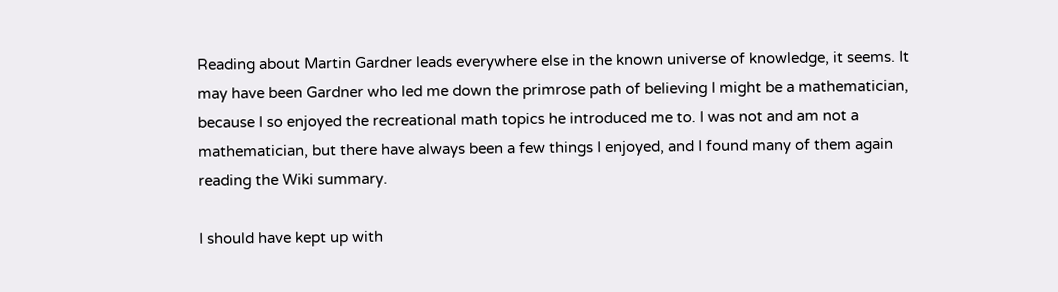Reading about Martin Gardner leads everywhere else in the known universe of knowledge, it seems. It may have been Gardner who led me down the primrose path of believing I might be a mathematician, because I so enjoyed the recreational math topics he introduced me to. I was not and am not a mathematician, but there have always been a few things I enjoyed, and I found many of them again reading the Wiki summary.

I should have kept up with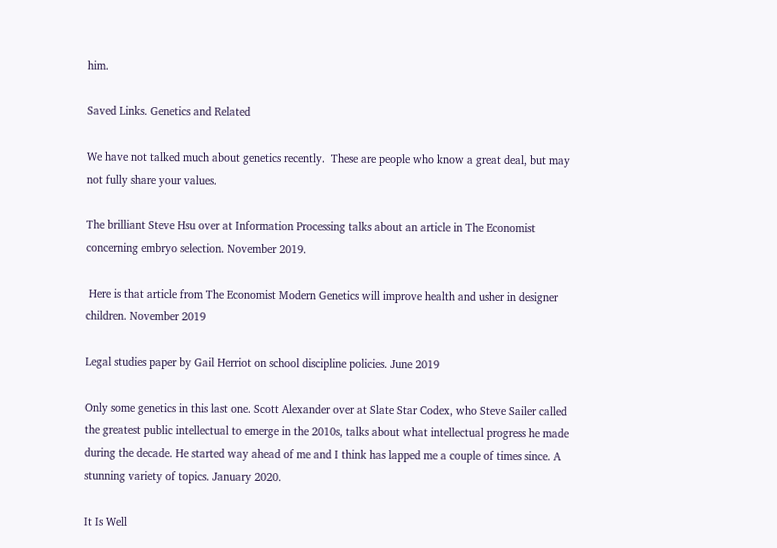him.

Saved Links. Genetics and Related

We have not talked much about genetics recently.  These are people who know a great deal, but may not fully share your values.

The brilliant Steve Hsu over at Information Processing talks about an article in The Economist concerning embryo selection. November 2019.

 Here is that article from The Economist Modern Genetics will improve health and usher in designer children. November 2019

Legal studies paper by Gail Herriot on school discipline policies. June 2019

Only some genetics in this last one. Scott Alexander over at Slate Star Codex, who Steve Sailer called the greatest public intellectual to emerge in the 2010s, talks about what intellectual progress he made during the decade. He started way ahead of me and I think has lapped me a couple of times since. A stunning variety of topics. January 2020.

It Is Well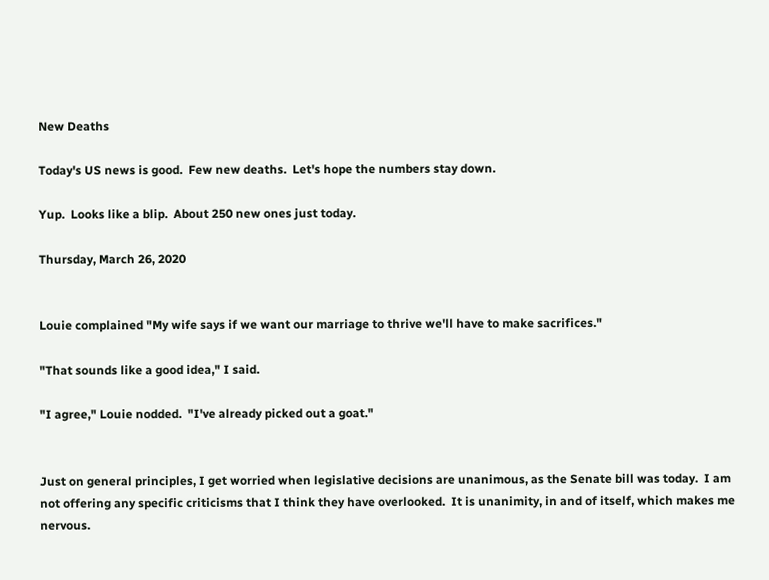New Deaths

Today's US news is good.  Few new deaths.  Let's hope the numbers stay down.

Yup.  Looks like a blip.  About 250 new ones just today.

Thursday, March 26, 2020


Louie complained "My wife says if we want our marriage to thrive we'll have to make sacrifices."

"That sounds like a good idea," I said.

"I agree," Louie nodded.  "I've already picked out a goat."


Just on general principles, I get worried when legislative decisions are unanimous, as the Senate bill was today.  I am not offering any specific criticisms that I think they have overlooked.  It is unanimity, in and of itself, which makes me nervous.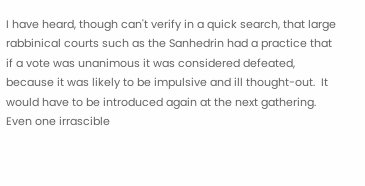I have heard, though can't verify in a quick search, that large rabbinical courts such as the Sanhedrin had a practice that if a vote was unanimous it was considered defeated, because it was likely to be impulsive and ill thought-out.  It would have to be introduced again at the next gathering. Even one irrascible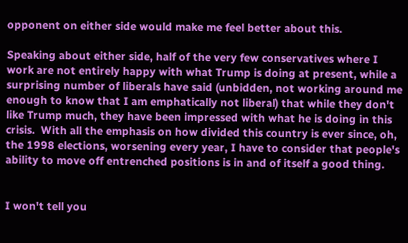opponent on either side would make me feel better about this.

Speaking about either side, half of the very few conservatives where I work are not entirely happy with what Trump is doing at present, while a surprising number of liberals have said (unbidden, not working around me enough to know that I am emphatically not liberal) that while they don't like Trump much, they have been impressed with what he is doing in this crisis.  With all the emphasis on how divided this country is ever since, oh, the 1998 elections, worsening every year, I have to consider that people's ability to move off entrenched positions is in and of itself a good thing.


I won't tell you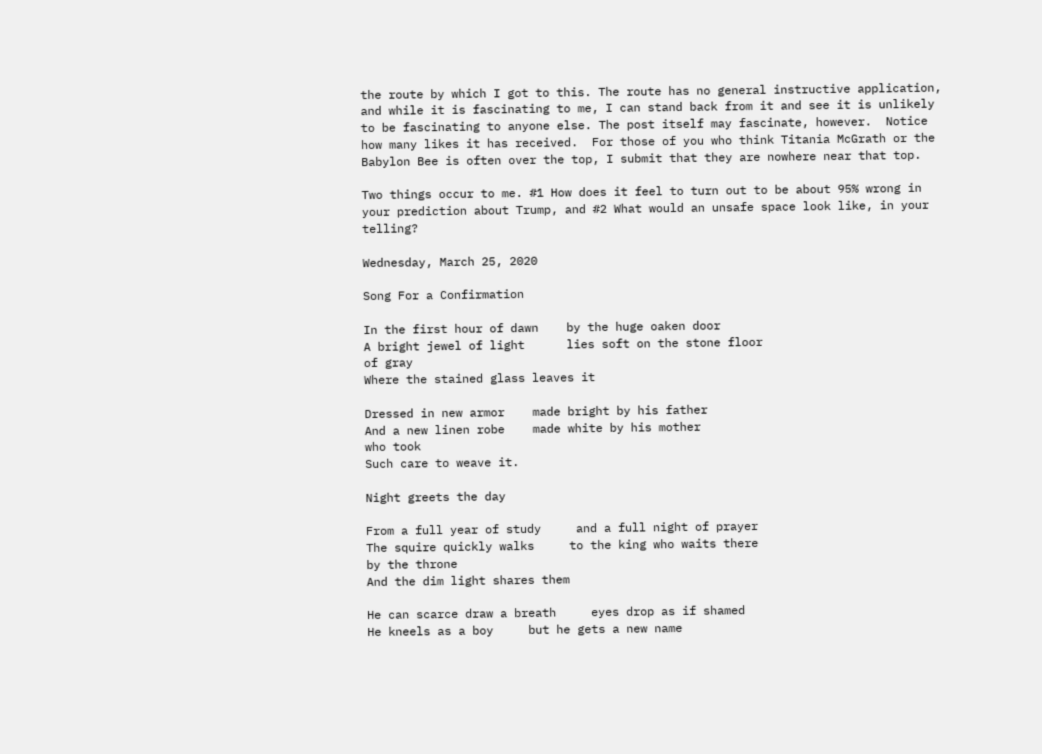the route by which I got to this. The route has no general instructive application, and while it is fascinating to me, I can stand back from it and see it is unlikely to be fascinating to anyone else. The post itself may fascinate, however.  Notice how many likes it has received.  For those of you who think Titania McGrath or the Babylon Bee is often over the top, I submit that they are nowhere near that top.

Two things occur to me. #1 How does it feel to turn out to be about 95% wrong in your prediction about Trump, and #2 What would an unsafe space look like, in your telling?

Wednesday, March 25, 2020

Song For a Confirmation

In the first hour of dawn    by the huge oaken door
A bright jewel of light      lies soft on the stone floor
of gray
Where the stained glass leaves it

Dressed in new armor    made bright by his father
And a new linen robe    made white by his mother
who took
Such care to weave it.

Night greets the day

From a full year of study     and a full night of prayer
The squire quickly walks     to the king who waits there
by the throne
And the dim light shares them

He can scarce draw a breath     eyes drop as if shamed
He kneels as a boy     but he gets a new name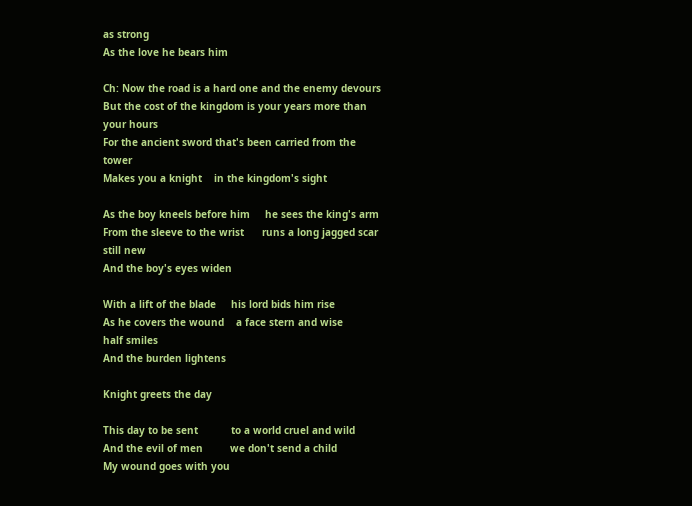as strong
As the love he bears him

Ch: Now the road is a hard one and the enemy devours
But the cost of the kingdom is your years more than your hours
For the ancient sword that's been carried from the tower
Makes you a knight    in the kingdom's sight

As the boy kneels before him     he sees the king's arm
From the sleeve to the wrist      runs a long jagged scar
still new
And the boy's eyes widen

With a lift of the blade     his lord bids him rise
As he covers the wound    a face stern and wise
half smiles
And the burden lightens

Knight greets the day

This day to be sent           to a world cruel and wild
And the evil of men         we don't send a child
My wound goes with you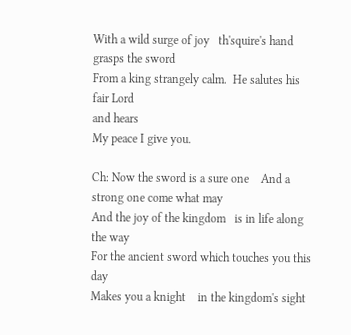With a wild surge of joy   th'squire's hand grasps the sword
From a king strangely calm.  He salutes his fair Lord
and hears
My peace I give you.

Ch: Now the sword is a sure one    And a strong one come what may
And the joy of the kingdom   is in life along the way
For the ancient sword which touches you this day
Makes you a knight    in the kingdom's sight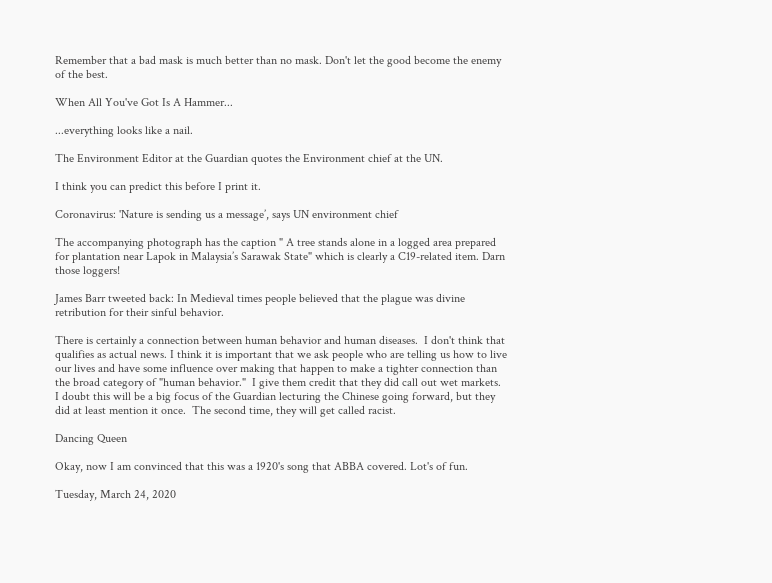Remember that a bad mask is much better than no mask. Don't let the good become the enemy of the best.

When All You've Got Is A Hammer...

...everything looks like a nail.

The Environment Editor at the Guardian quotes the Environment chief at the UN.

I think you can predict this before I print it.

Coronavirus: 'Nature is sending us a message’, says UN environment chief

The accompanying photograph has the caption " A tree stands alone in a logged area prepared for plantation near Lapok in Malaysia’s Sarawak State" which is clearly a C19-related item. Darn those loggers!

James Barr tweeted back: In Medieval times people believed that the plague was divine retribution for their sinful behavior.

There is certainly a connection between human behavior and human diseases.  I don't think that qualifies as actual news. I think it is important that we ask people who are telling us how to live our lives and have some influence over making that happen to make a tighter connection than the broad category of "human behavior."  I give them credit that they did call out wet markets. I doubt this will be a big focus of the Guardian lecturing the Chinese going forward, but they did at least mention it once.  The second time, they will get called racist.

Dancing Queen

Okay, now I am convinced that this was a 1920's song that ABBA covered. Lot's of fun.

Tuesday, March 24, 2020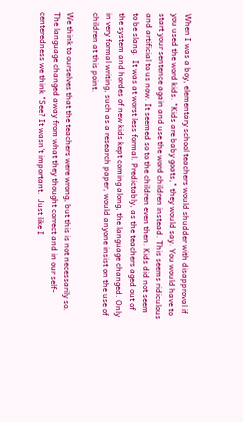When I was a boy, elementary school teachers would shudder with disapproval if you used the word kids. "Kids are baby goats," they would say. You would have to start your sentence again and use the word children instead. This seems ridiculous and artificial to us now. It seemed so to the children even then. Kids did not seem to be slang.  It was at worst less formal. Predictably, as the teachers aged out of the system and hordes of new kids kept coming along, the language changed. Only in very formal writing, such as a research paper, would anyone insist on the use of children at this point.

We think to ourselves that the teachers were wrong, but this is not necessarily so. The language changed away from what they thought correct and in our self-centeredness we think "See? It wasn't important.  Just like I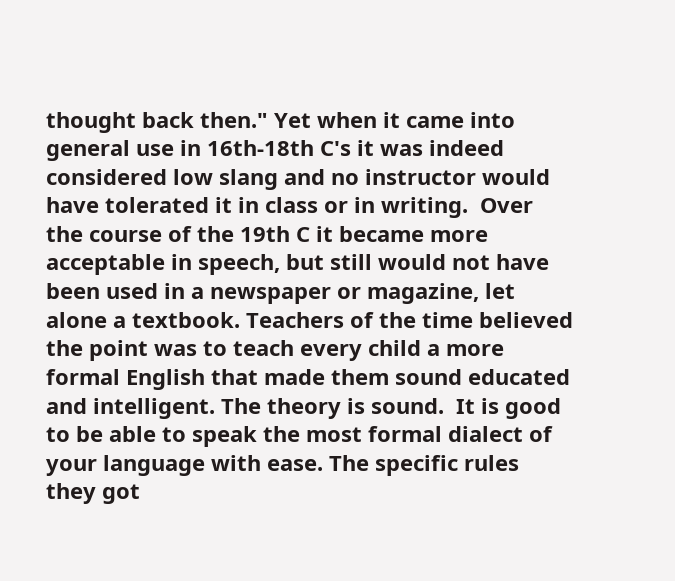thought back then." Yet when it came into general use in 16th-18th C's it was indeed considered low slang and no instructor would have tolerated it in class or in writing.  Over the course of the 19th C it became more acceptable in speech, but still would not have been used in a newspaper or magazine, let alone a textbook. Teachers of the time believed the point was to teach every child a more formal English that made them sound educated and intelligent. The theory is sound.  It is good to be able to speak the most formal dialect of your language with ease. The specific rules they got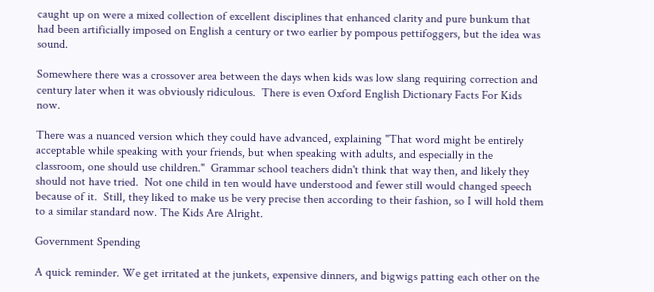caught up on were a mixed collection of excellent disciplines that enhanced clarity and pure bunkum that had been artificially imposed on English a century or two earlier by pompous pettifoggers, but the idea was sound.

Somewhere there was a crossover area between the days when kids was low slang requiring correction and century later when it was obviously ridiculous.  There is even Oxford English Dictionary Facts For Kids now.

There was a nuanced version which they could have advanced, explaining "That word might be entirely acceptable while speaking with your friends, but when speaking with adults, and especially in the classroom, one should use children."  Grammar school teachers didn't think that way then, and likely they should not have tried.  Not one child in ten would have understood and fewer still would changed speech because of it.  Still, they liked to make us be very precise then according to their fashion, so I will hold them to a similar standard now. The Kids Are Alright.

Government Spending

A quick reminder. We get irritated at the junkets, expensive dinners, and bigwigs patting each other on the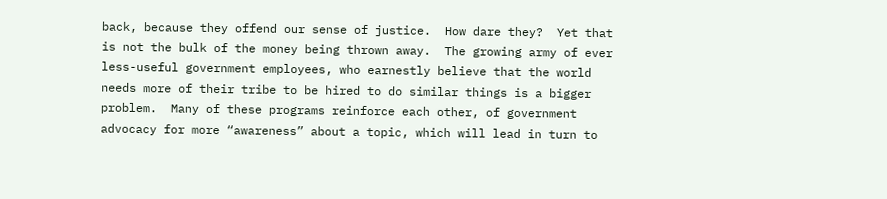back, because they offend our sense of justice.  How dare they?  Yet that is not the bulk of the money being thrown away.  The growing army of ever less-useful government employees, who earnestly believe that the world needs more of their tribe to be hired to do similar things is a bigger problem.  Many of these programs reinforce each other, of government advocacy for more “awareness” about a topic, which will lead in turn to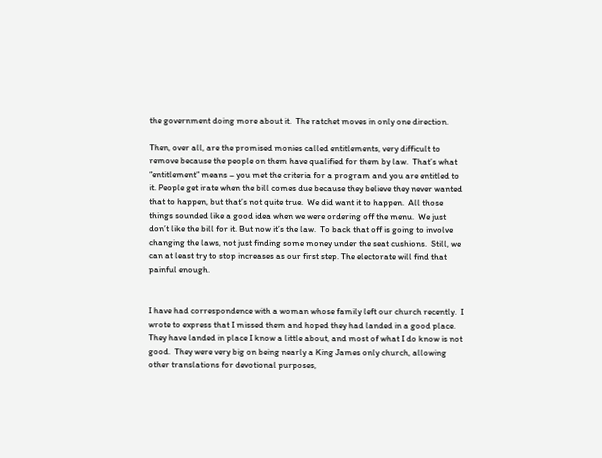the government doing more about it.  The ratchet moves in only one direction.

Then, over all, are the promised monies called entitlements, very difficult to remove because the people on them have qualified for them by law.  That’s what “entitlement” means – you met the criteria for a program and you are entitled to it. People get irate when the bill comes due because they believe they never wanted that to happen, but that’s not quite true.  We did want it to happen.  All those things sounded like a good idea when we were ordering off the menu.  We just don’t like the bill for it. But now it’s the law.  To back that off is going to involve changing the laws, not just finding some money under the seat cushions.  Still, we can at least try to stop increases as our first step. The electorate will find that painful enough.


I have had correspondence with a woman whose family left our church recently.  I wrote to express that I missed them and hoped they had landed in a good place. They have landed in place I know a little about, and most of what I do know is not good.  They were very big on being nearly a King James only church, allowing other translations for devotional purposes,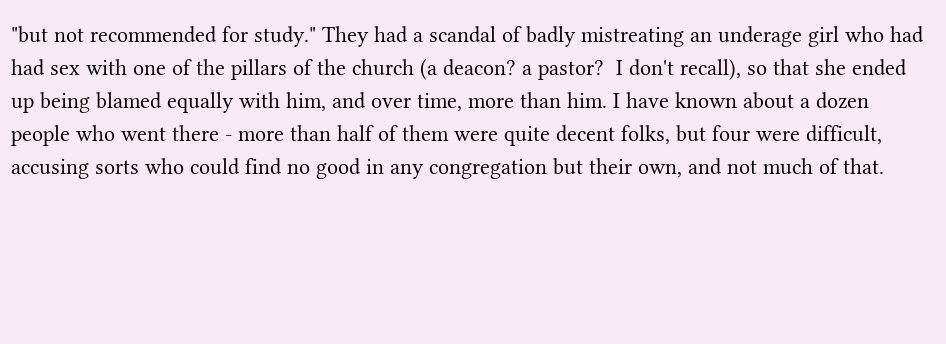"but not recommended for study." They had a scandal of badly mistreating an underage girl who had had sex with one of the pillars of the church (a deacon? a pastor?  I don't recall), so that she ended up being blamed equally with him, and over time, more than him. I have known about a dozen people who went there - more than half of them were quite decent folks, but four were difficult, accusing sorts who could find no good in any congregation but their own, and not much of that.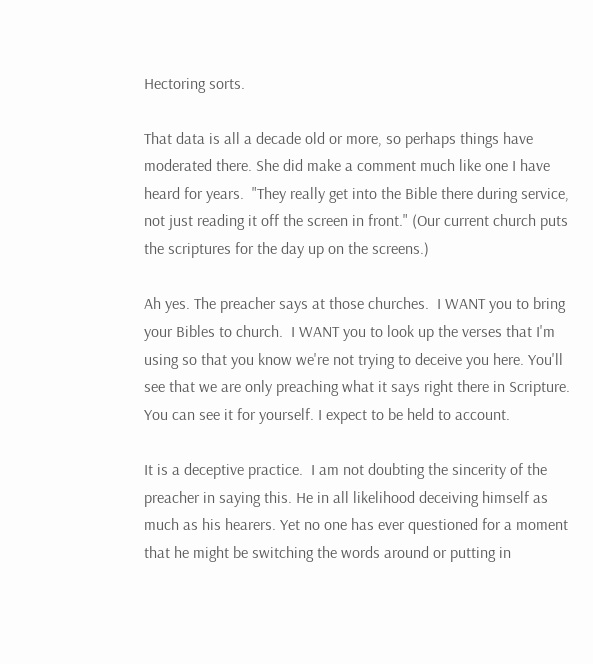Hectoring sorts.

That data is all a decade old or more, so perhaps things have moderated there. She did make a comment much like one I have heard for years.  "They really get into the Bible there during service, not just reading it off the screen in front." (Our current church puts the scriptures for the day up on the screens.)

Ah yes. The preacher says at those churches.  I WANT you to bring your Bibles to church.  I WANT you to look up the verses that I'm using so that you know we're not trying to deceive you here. You'll see that we are only preaching what it says right there in Scripture.  You can see it for yourself. I expect to be held to account.

It is a deceptive practice.  I am not doubting the sincerity of the preacher in saying this. He in all likelihood deceiving himself as much as his hearers. Yet no one has ever questioned for a moment that he might be switching the words around or putting in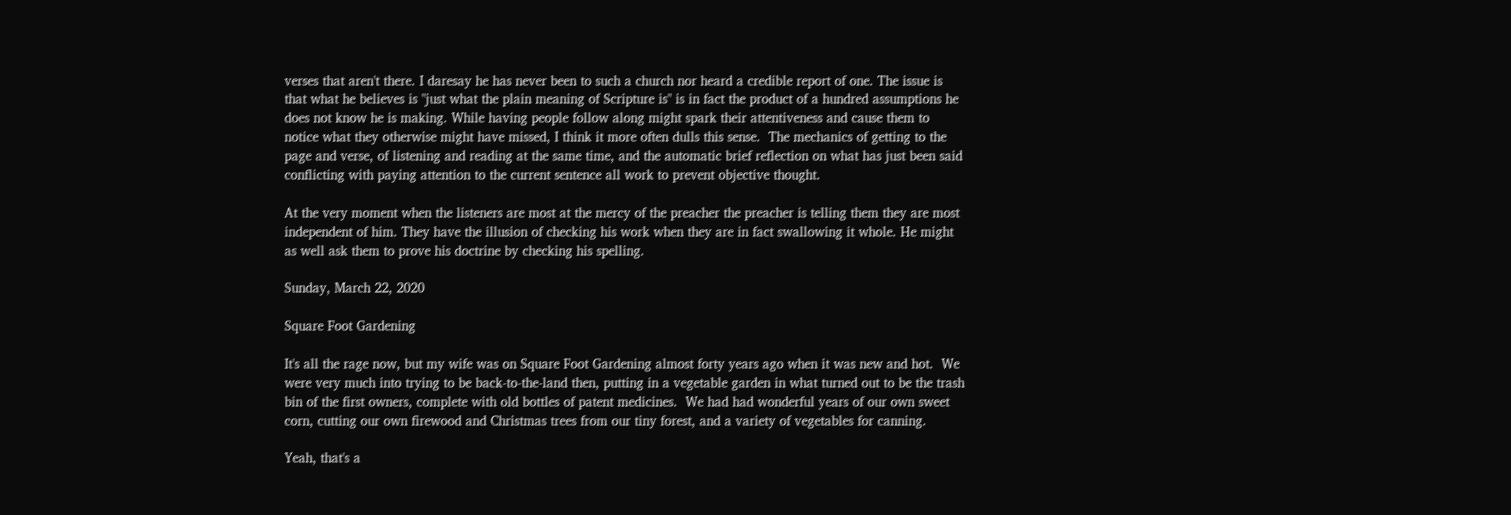verses that aren't there. I daresay he has never been to such a church nor heard a credible report of one. The issue is that what he believes is "just what the plain meaning of Scripture is" is in fact the product of a hundred assumptions he does not know he is making. While having people follow along might spark their attentiveness and cause them to notice what they otherwise might have missed, I think it more often dulls this sense.  The mechanics of getting to the page and verse, of listening and reading at the same time, and the automatic brief reflection on what has just been said conflicting with paying attention to the current sentence all work to prevent objective thought.

At the very moment when the listeners are most at the mercy of the preacher the preacher is telling them they are most independent of him. They have the illusion of checking his work when they are in fact swallowing it whole. He might as well ask them to prove his doctrine by checking his spelling.

Sunday, March 22, 2020

Square Foot Gardening

It's all the rage now, but my wife was on Square Foot Gardening almost forty years ago when it was new and hot.  We were very much into trying to be back-to-the-land then, putting in a vegetable garden in what turned out to be the trash bin of the first owners, complete with old bottles of patent medicines.  We had had wonderful years of our own sweet corn, cutting our own firewood and Christmas trees from our tiny forest, and a variety of vegetables for canning.

Yeah, that's a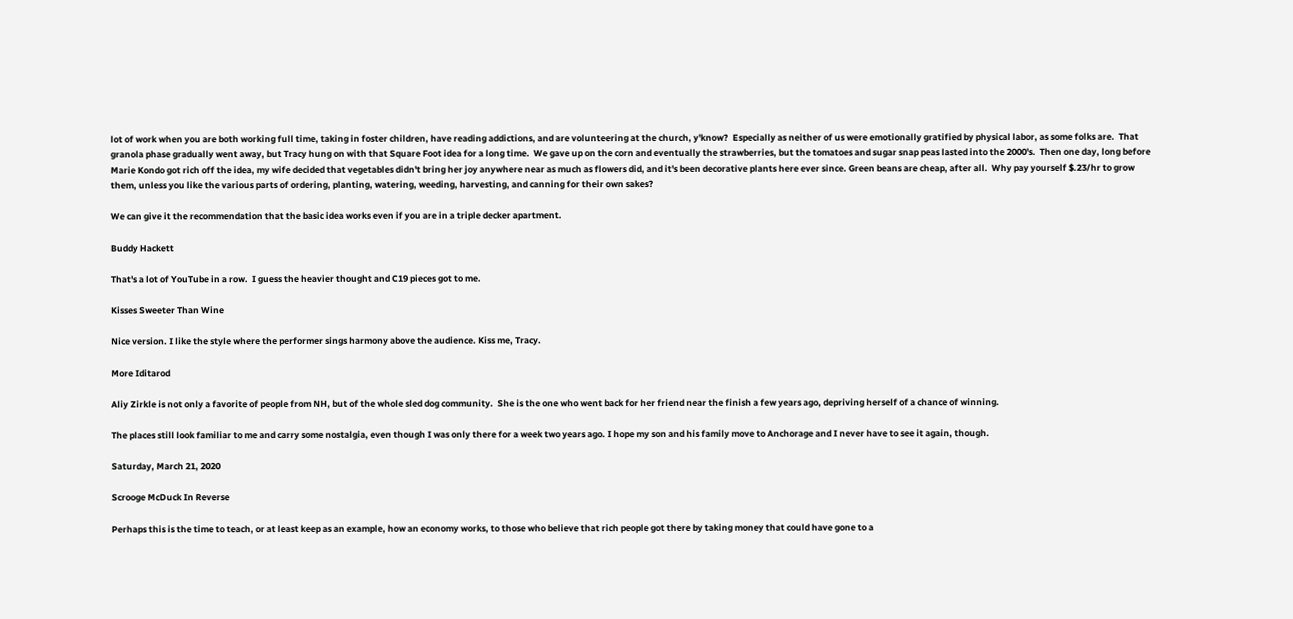lot of work when you are both working full time, taking in foster children, have reading addictions, and are volunteering at the church, y'know?  Especially as neither of us were emotionally gratified by physical labor, as some folks are.  That granola phase gradually went away, but Tracy hung on with that Square Foot idea for a long time.  We gave up on the corn and eventually the strawberries, but the tomatoes and sugar snap peas lasted into the 2000's.  Then one day, long before Marie Kondo got rich off the idea, my wife decided that vegetables didn't bring her joy anywhere near as much as flowers did, and it's been decorative plants here ever since. Green beans are cheap, after all.  Why pay yourself $.23/hr to grow them, unless you like the various parts of ordering, planting, watering, weeding, harvesting, and canning for their own sakes?

We can give it the recommendation that the basic idea works even if you are in a triple decker apartment.

Buddy Hackett

That's a lot of YouTube in a row.  I guess the heavier thought and C19 pieces got to me.

Kisses Sweeter Than Wine

Nice version. I like the style where the performer sings harmony above the audience. Kiss me, Tracy.

More Iditarod

Aliy Zirkle is not only a favorite of people from NH, but of the whole sled dog community.  She is the one who went back for her friend near the finish a few years ago, depriving herself of a chance of winning.

The places still look familiar to me and carry some nostalgia, even though I was only there for a week two years ago. I hope my son and his family move to Anchorage and I never have to see it again, though.

Saturday, March 21, 2020

Scrooge McDuck In Reverse

Perhaps this is the time to teach, or at least keep as an example, how an economy works, to those who believe that rich people got there by taking money that could have gone to a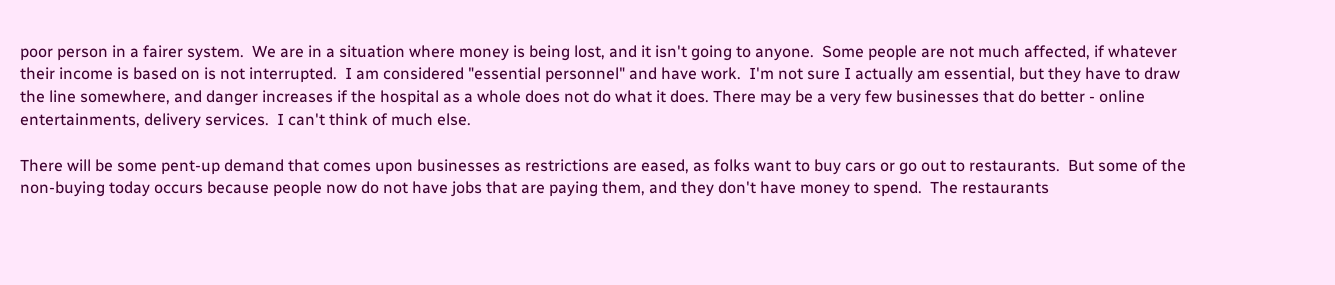poor person in a fairer system.  We are in a situation where money is being lost, and it isn't going to anyone.  Some people are not much affected, if whatever their income is based on is not interrupted.  I am considered "essential personnel" and have work.  I'm not sure I actually am essential, but they have to draw the line somewhere, and danger increases if the hospital as a whole does not do what it does. There may be a very few businesses that do better - online entertainments, delivery services.  I can't think of much else.

There will be some pent-up demand that comes upon businesses as restrictions are eased, as folks want to buy cars or go out to restaurants.  But some of the non-buying today occurs because people now do not have jobs that are paying them, and they don't have money to spend.  The restaurants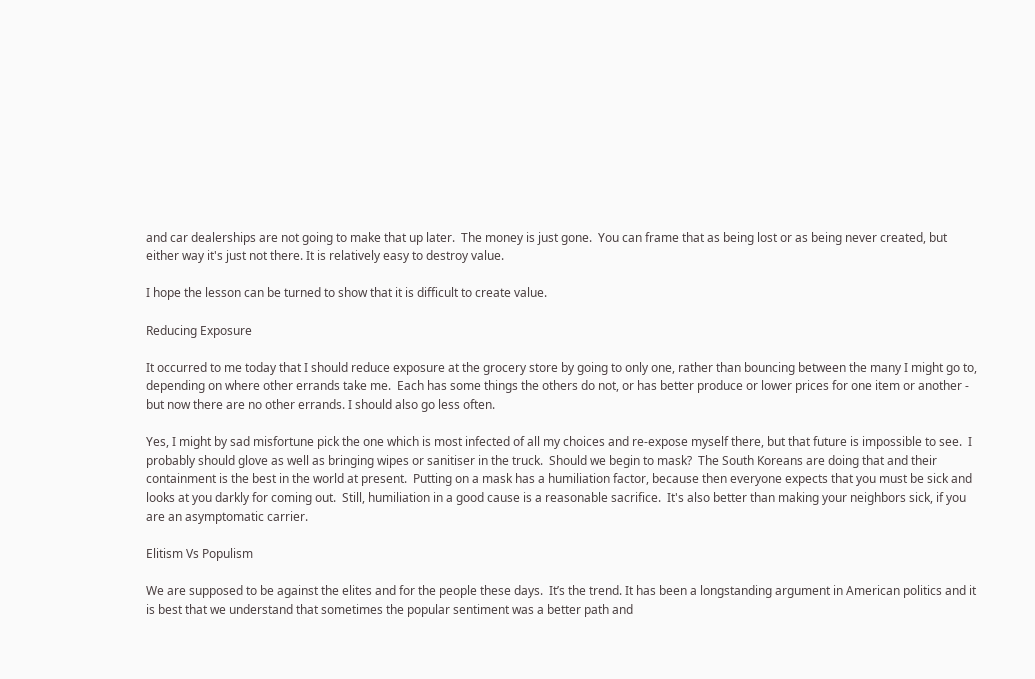and car dealerships are not going to make that up later.  The money is just gone.  You can frame that as being lost or as being never created, but either way it's just not there. It is relatively easy to destroy value.

I hope the lesson can be turned to show that it is difficult to create value.

Reducing Exposure

It occurred to me today that I should reduce exposure at the grocery store by going to only one, rather than bouncing between the many I might go to, depending on where other errands take me.  Each has some things the others do not, or has better produce or lower prices for one item or another - but now there are no other errands. I should also go less often.

Yes, I might by sad misfortune pick the one which is most infected of all my choices and re-expose myself there, but that future is impossible to see.  I probably should glove as well as bringing wipes or sanitiser in the truck.  Should we begin to mask?  The South Koreans are doing that and their containment is the best in the world at present.  Putting on a mask has a humiliation factor, because then everyone expects that you must be sick and  looks at you darkly for coming out.  Still, humiliation in a good cause is a reasonable sacrifice.  It's also better than making your neighbors sick, if you are an asymptomatic carrier.

Elitism Vs Populism

We are supposed to be against the elites and for the people these days.  It’s the trend. It has been a longstanding argument in American politics and it is best that we understand that sometimes the popular sentiment was a better path and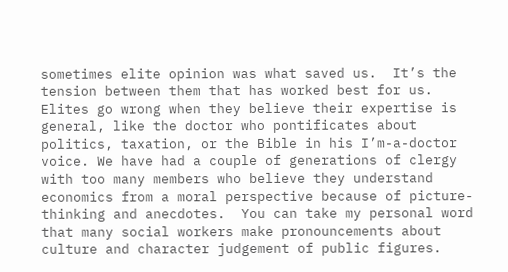sometimes elite opinion was what saved us.  It’s the tension between them that has worked best for us.  Elites go wrong when they believe their expertise is general, like the doctor who pontificates about politics, taxation, or the Bible in his I’m-a-doctor voice. We have had a couple of generations of clergy with too many members who believe they understand economics from a moral perspective because of picture-thinking and anecdotes.  You can take my personal word that many social workers make pronouncements about culture and character judgement of public figures.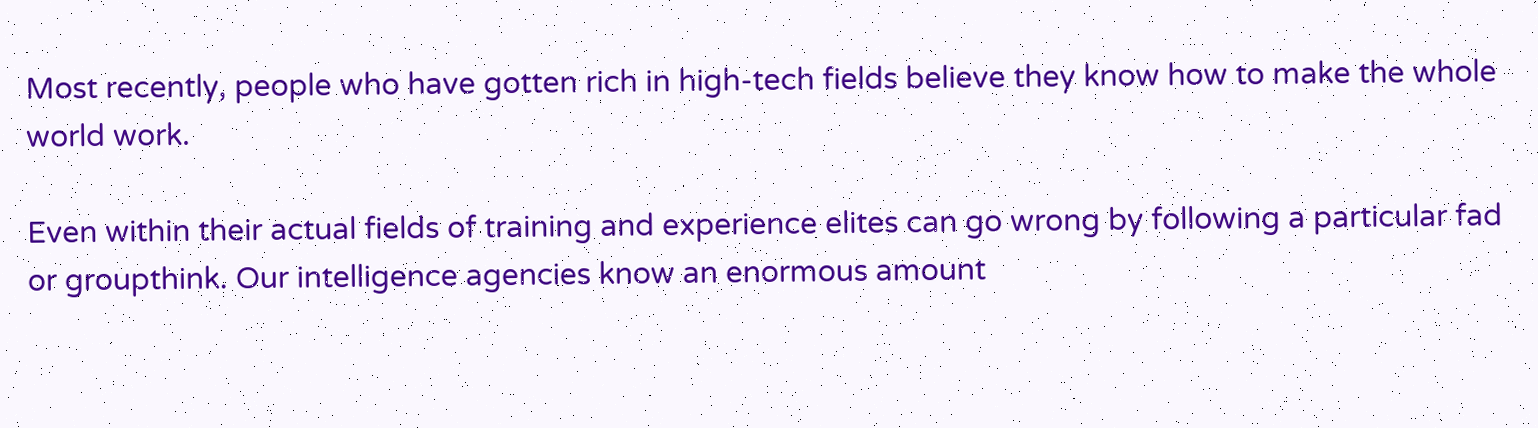Most recently, people who have gotten rich in high-tech fields believe they know how to make the whole world work.

Even within their actual fields of training and experience elites can go wrong by following a particular fad or groupthink. Our intelligence agencies know an enormous amount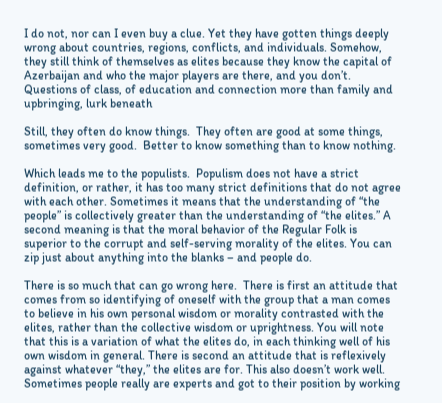I do not, nor can I even buy a clue. Yet they have gotten things deeply wrong about countries, regions, conflicts, and individuals. Somehow, they still think of themselves as elites because they know the capital of Azerbaijan and who the major players are there, and you don’t. Questions of class, of education and connection more than family and upbringing, lurk beneath

Still, they often do know things.  They often are good at some things, sometimes very good.  Better to know something than to know nothing.

Which leads me to the populists.  Populism does not have a strict definition, or rather, it has too many strict definitions that do not agree with each other. Sometimes it means that the understanding of “the people” is collectively greater than the understanding of “the elites.” A second meaning is that the moral behavior of the Regular Folk is superior to the corrupt and self-serving morality of the elites. You can zip just about anything into the blanks – and people do.

There is so much that can go wrong here.  There is first an attitude that comes from so identifying of oneself with the group that a man comes to believe in his own personal wisdom or morality contrasted with the elites, rather than the collective wisdom or uprightness. You will note that this is a variation of what the elites do, in each thinking well of his own wisdom in general. There is second an attitude that is reflexively against whatever “they,” the elites are for. This also doesn’t work well. Sometimes people really are experts and got to their position by working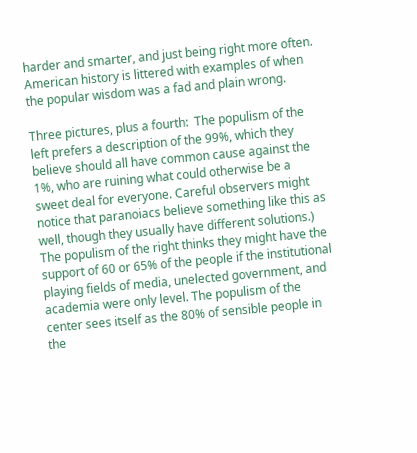harder and smarter, and just being right more often. American history is littered with examples of when the popular wisdom was a fad and plain wrong.

Three pictures, plus a fourth:  The populism of the left prefers a description of the 99%, which they believe should all have common cause against the 1%, who are ruining what could otherwise be a sweet deal for everyone. Careful observers might notice that paranoiacs believe something like this as well, though they usually have different solutions.) The populism of the right thinks they might have the support of 60 or 65% of the people if the institutional playing fields of media, unelected government, and academia were only level. The populism of the center sees itself as the 80% of sensible people in the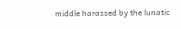middle harassed by the lunatic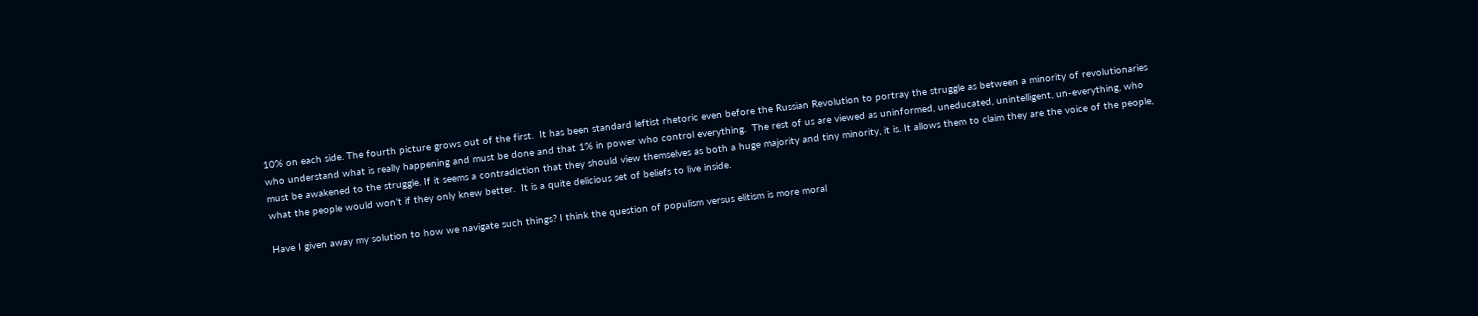10% on each side. The fourth picture grows out of the first.  It has been standard leftist rhetoric even before the Russian Revolution to portray the struggle as between a minority of revolutionaries who understand what is really happening and must be done and that 1% in power who control everything.  The rest of us are viewed as uninformed, uneducated, unintelligent, un-everything, who must be awakened to the struggle. If it seems a contradiction that they should view themselves as both a huge majority and tiny minority, it is. It allows them to claim they are the voice of the people, what the people would won’t if they only knew better.  It is a quite delicious set of beliefs to live inside.

Have I given away my solution to how we navigate such things? I think the question of populism versus elitism is more moral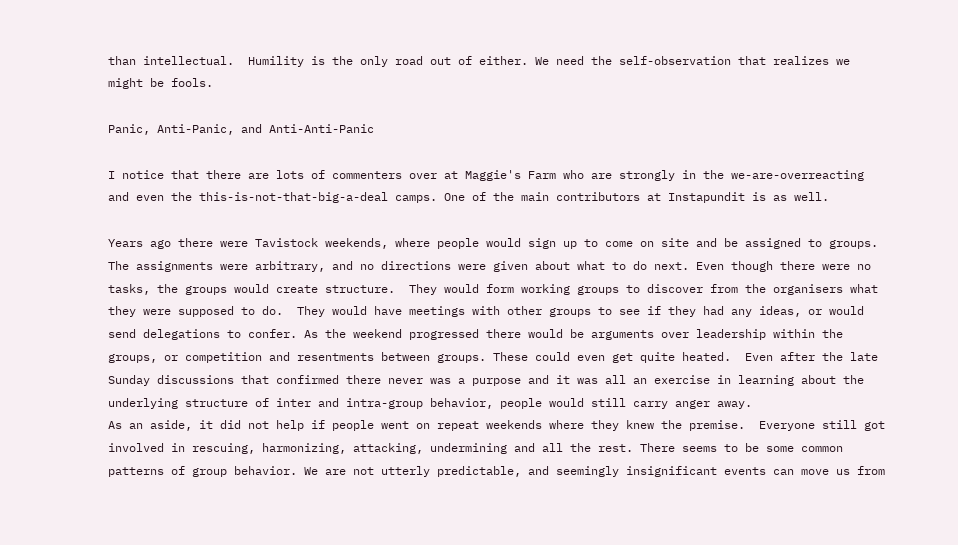than intellectual.  Humility is the only road out of either. We need the self-observation that realizes we might be fools.

Panic, Anti-Panic, and Anti-Anti-Panic

I notice that there are lots of commenters over at Maggie's Farm who are strongly in the we-are-overreacting and even the this-is-not-that-big-a-deal camps. One of the main contributors at Instapundit is as well.

Years ago there were Tavistock weekends, where people would sign up to come on site and be assigned to groups. The assignments were arbitrary, and no directions were given about what to do next. Even though there were no tasks, the groups would create structure.  They would form working groups to discover from the organisers what they were supposed to do.  They would have meetings with other groups to see if they had any ideas, or would send delegations to confer. As the weekend progressed there would be arguments over leadership within the groups, or competition and resentments between groups. These could even get quite heated.  Even after the late Sunday discussions that confirmed there never was a purpose and it was all an exercise in learning about the underlying structure of inter and intra-group behavior, people would still carry anger away.
As an aside, it did not help if people went on repeat weekends where they knew the premise.  Everyone still got involved in rescuing, harmonizing, attacking, undermining and all the rest. There seems to be some common patterns of group behavior. We are not utterly predictable, and seemingly insignificant events can move us from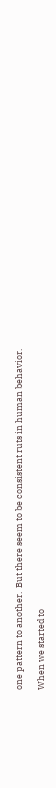one pattern to another.  But there seem to be consistent ruts in human behavior.

When we started to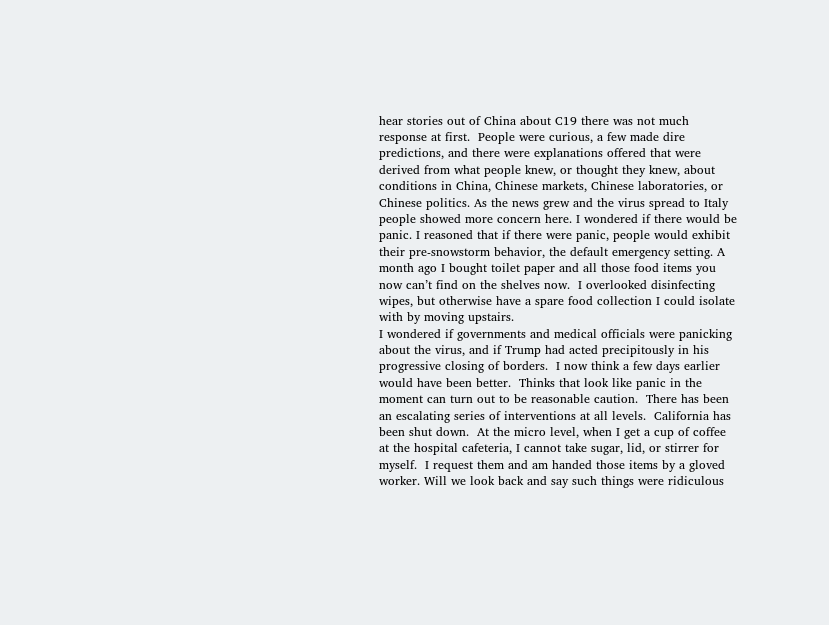hear stories out of China about C19 there was not much response at first.  People were curious, a few made dire predictions, and there were explanations offered that were derived from what people knew, or thought they knew, about conditions in China, Chinese markets, Chinese laboratories, or Chinese politics. As the news grew and the virus spread to Italy people showed more concern here. I wondered if there would be panic. I reasoned that if there were panic, people would exhibit their pre-snowstorm behavior, the default emergency setting. A month ago I bought toilet paper and all those food items you now can’t find on the shelves now.  I overlooked disinfecting wipes, but otherwise have a spare food collection I could isolate with by moving upstairs.
I wondered if governments and medical officials were panicking about the virus, and if Trump had acted precipitously in his progressive closing of borders.  I now think a few days earlier would have been better.  Thinks that look like panic in the moment can turn out to be reasonable caution.  There has been an escalating series of interventions at all levels.  California has been shut down.  At the micro level, when I get a cup of coffee at the hospital cafeteria, I cannot take sugar, lid, or stirrer for myself.  I request them and am handed those items by a gloved worker. Will we look back and say such things were ridiculous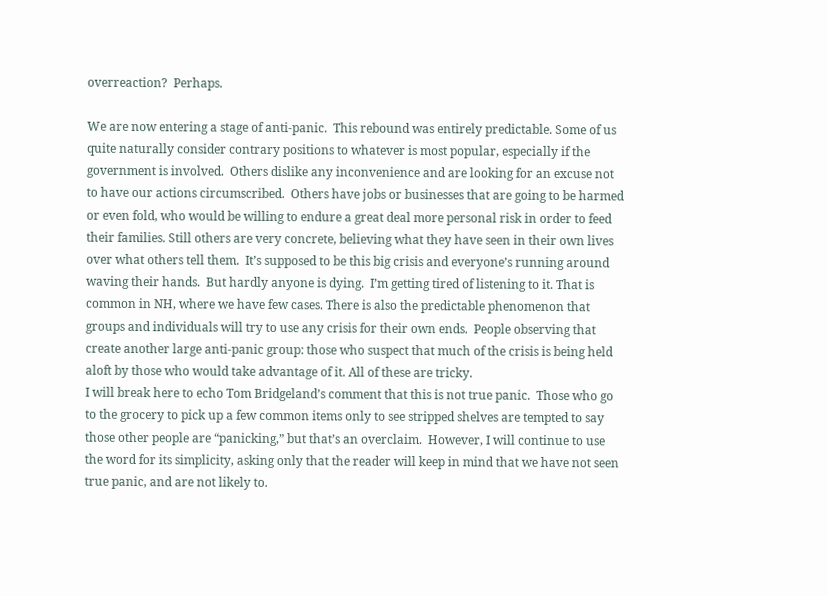overreaction?  Perhaps.

We are now entering a stage of anti-panic.  This rebound was entirely predictable. Some of us quite naturally consider contrary positions to whatever is most popular, especially if the government is involved.  Others dislike any inconvenience and are looking for an excuse not to have our actions circumscribed.  Others have jobs or businesses that are going to be harmed or even fold, who would be willing to endure a great deal more personal risk in order to feed their families. Still others are very concrete, believing what they have seen in their own lives over what others tell them.  It’s supposed to be this big crisis and everyone’s running around waving their hands.  But hardly anyone is dying.  I’m getting tired of listening to it. That is common in NH, where we have few cases. There is also the predictable phenomenon that groups and individuals will try to use any crisis for their own ends.  People observing that create another large anti-panic group: those who suspect that much of the crisis is being held aloft by those who would take advantage of it. All of these are tricky.
I will break here to echo Tom Bridgeland’s comment that this is not true panic.  Those who go to the grocery to pick up a few common items only to see stripped shelves are tempted to say those other people are “panicking,” but that’s an overclaim.  However, I will continue to use the word for its simplicity, asking only that the reader will keep in mind that we have not seen true panic, and are not likely to.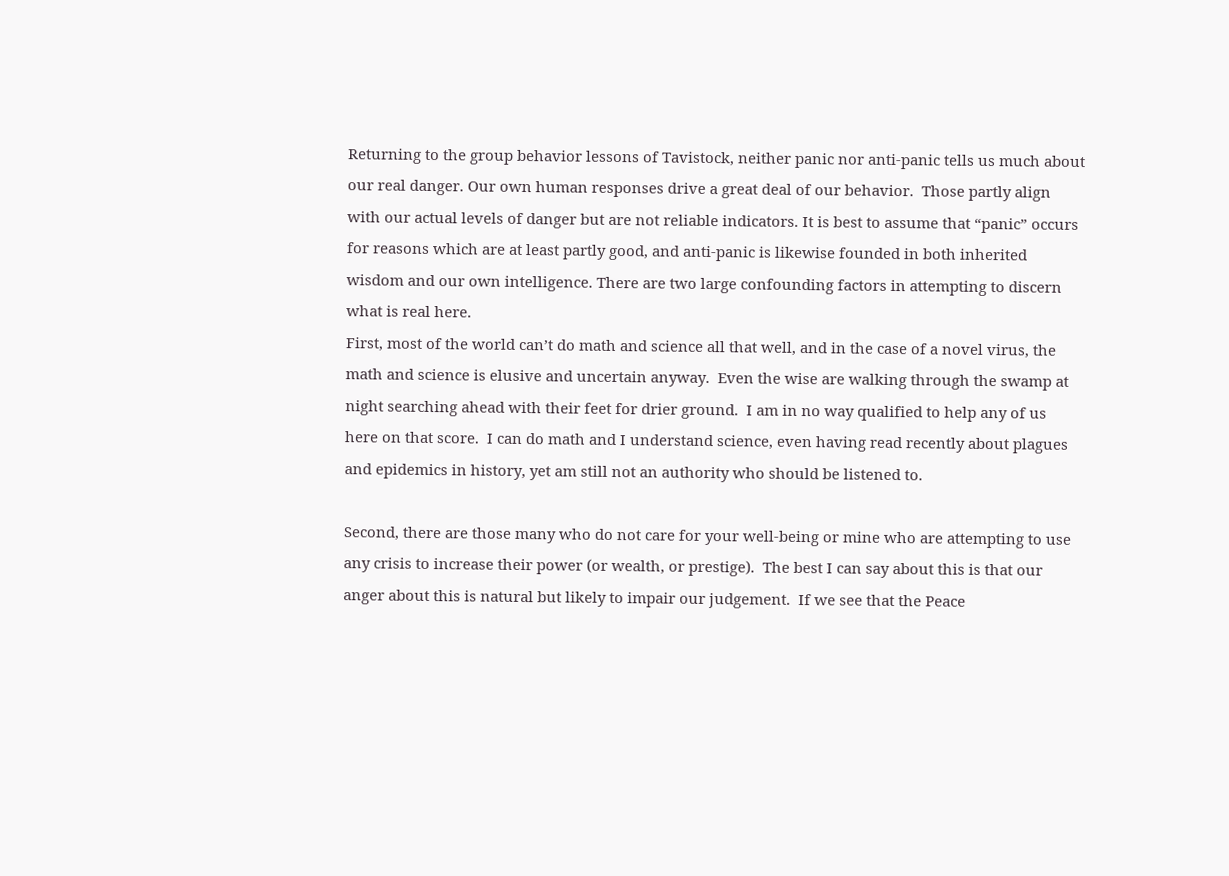Returning to the group behavior lessons of Tavistock, neither panic nor anti-panic tells us much about our real danger. Our own human responses drive a great deal of our behavior.  Those partly align with our actual levels of danger but are not reliable indicators. It is best to assume that “panic” occurs for reasons which are at least partly good, and anti-panic is likewise founded in both inherited wisdom and our own intelligence. There are two large confounding factors in attempting to discern what is real here.
First, most of the world can’t do math and science all that well, and in the case of a novel virus, the math and science is elusive and uncertain anyway.  Even the wise are walking through the swamp at night searching ahead with their feet for drier ground.  I am in no way qualified to help any of us here on that score.  I can do math and I understand science, even having read recently about plagues and epidemics in history, yet am still not an authority who should be listened to.

Second, there are those many who do not care for your well-being or mine who are attempting to use any crisis to increase their power (or wealth, or prestige).  The best I can say about this is that our anger about this is natural but likely to impair our judgement.  If we see that the Peace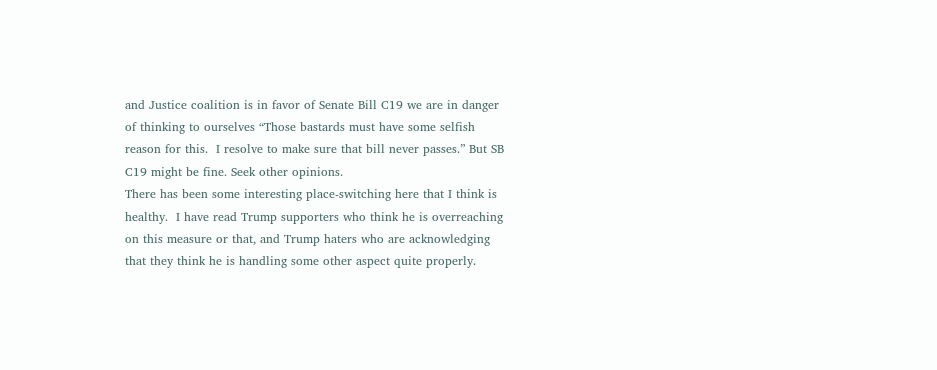and Justice coalition is in favor of Senate Bill C19 we are in danger of thinking to ourselves “Those bastards must have some selfish reason for this.  I resolve to make sure that bill never passes.” But SB C19 might be fine. Seek other opinions.
There has been some interesting place-switching here that I think is healthy.  I have read Trump supporters who think he is overreaching on this measure or that, and Trump haters who are acknowledging that they think he is handling some other aspect quite properly.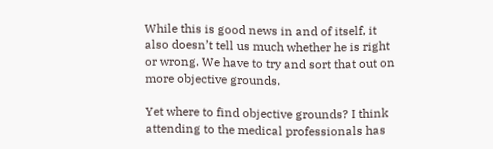While this is good news in and of itself, it also doesn’t tell us much whether he is right or wrong. We have to try and sort that out on more objective grounds.

Yet where to find objective grounds? I think attending to the medical professionals has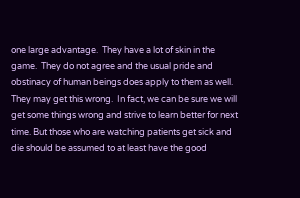one large advantage.  They have a lot of skin in the game.  They do not agree and the usual pride and obstinacy of human beings does apply to them as well. They may get this wrong.  In fact, we can be sure we will get some things wrong and strive to learn better for next time. But those who are watching patients get sick and die should be assumed to at least have the good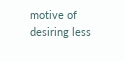motive of desiring less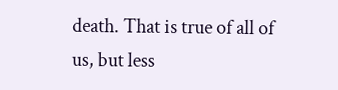death. That is true of all of us, but less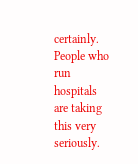certainly. People who run hospitals are taking this very seriously.